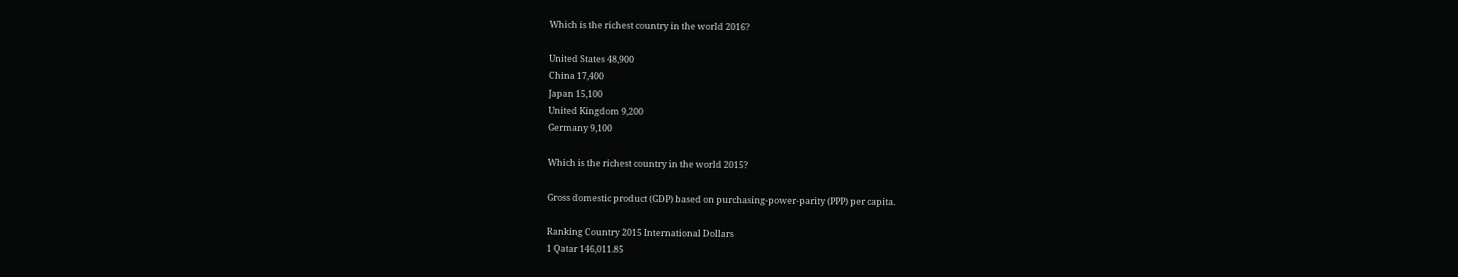Which is the richest country in the world 2016?

United States 48,900
China 17,400
Japan 15,100
United Kingdom 9,200
Germany 9,100

Which is the richest country in the world 2015?

Gross domestic product (GDP) based on purchasing-power-parity (PPP) per capita.

Ranking Country 2015 International Dollars
1 Qatar 146,011.85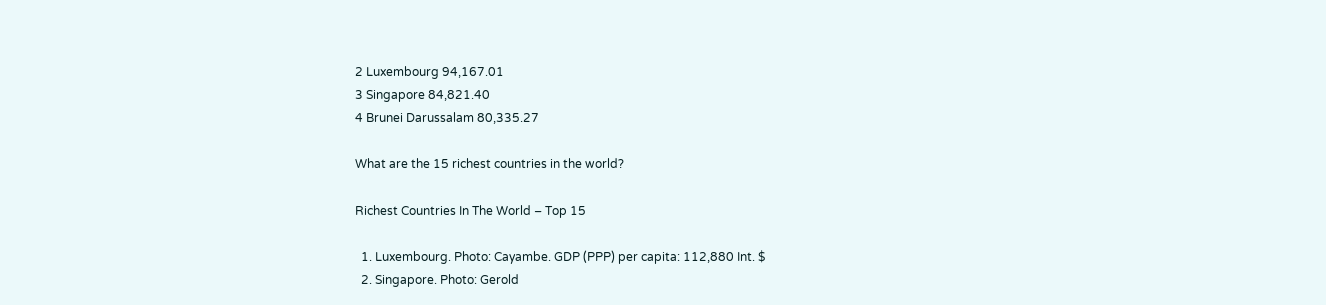2 Luxembourg 94,167.01
3 Singapore 84,821.40
4 Brunei Darussalam 80,335.27

What are the 15 richest countries in the world?

Richest Countries In The World – Top 15

  1. Luxembourg. Photo: Cayambe. GDP (PPP) per capita: 112,880 Int. $
  2. Singapore. Photo: Gerold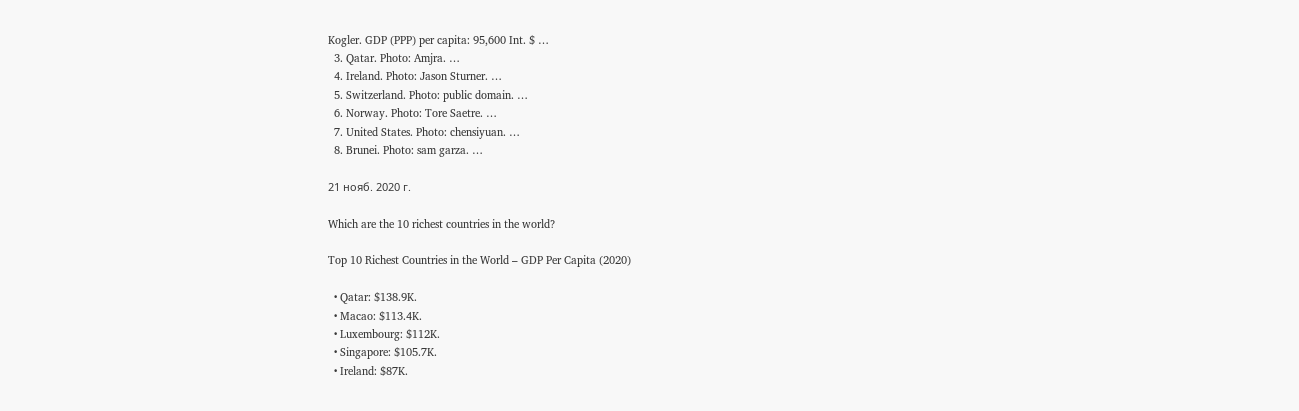Kogler. GDP (PPP) per capita: 95,600 Int. $ …
  3. Qatar. Photo: Amjra. …
  4. Ireland. Photo: Jason Sturner. …
  5. Switzerland. Photo: public domain. …
  6. Norway. Photo: Tore Saetre. …
  7. United States. Photo: chensiyuan. …
  8. Brunei. Photo: sam garza. …

21 нояб. 2020 г.

Which are the 10 richest countries in the world?

Top 10 Richest Countries in the World – GDP Per Capita (2020)

  • Qatar: $138.9K.
  • Macao: $113.4K.
  • Luxembourg: $112K.
  • Singapore: $105.7K.
  • Ireland: $87K.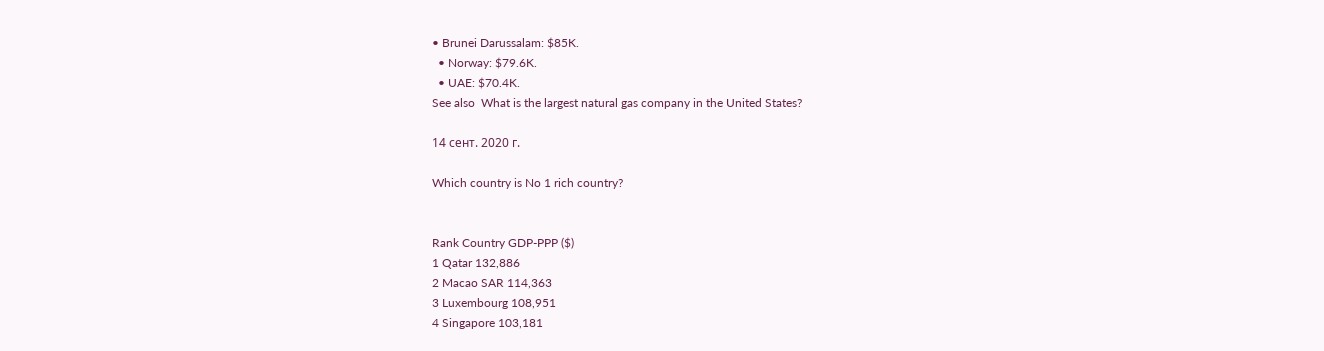• Brunei Darussalam: $85K.
  • Norway: $79.6K.
  • UAE: $70.4K.
See also  What is the largest natural gas company in the United States?

14 сент. 2020 г.

Which country is No 1 rich country?


Rank Country GDP-PPP ($)
1 Qatar 132,886
2 Macao SAR 114,363
3 Luxembourg 108,951
4 Singapore 103,181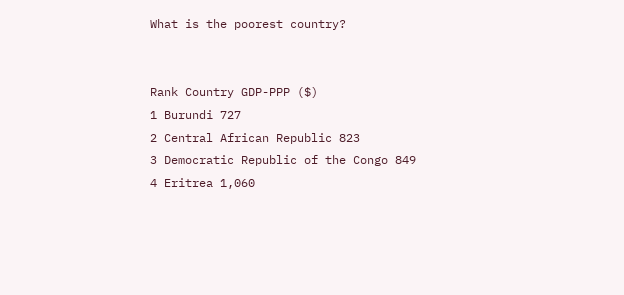What is the poorest country?


Rank Country GDP-PPP ($)
1 Burundi 727
2 Central African Republic 823
3 Democratic Republic of the Congo 849
4 Eritrea 1,060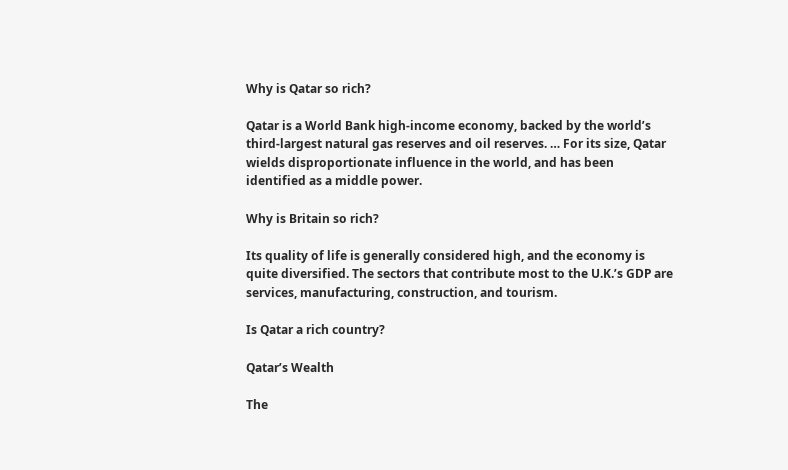Why is Qatar so rich?

Qatar is a World Bank high-income economy, backed by the world’s third-largest natural gas reserves and oil reserves. … For its size, Qatar wields disproportionate influence in the world, and has been identified as a middle power.

Why is Britain so rich?

Its quality of life is generally considered high, and the economy is quite diversified. The sectors that contribute most to the U.K.’s GDP are services, manufacturing, construction, and tourism.

Is Qatar a rich country?

Qatar’s Wealth

The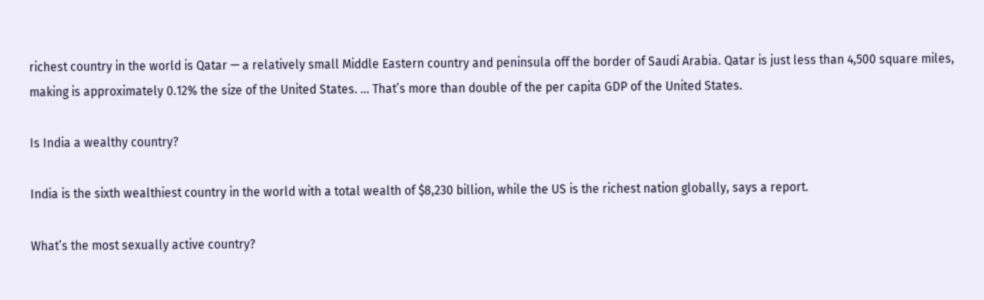richest country in the world is Qatar — a relatively small Middle Eastern country and peninsula off the border of Saudi Arabia. Qatar is just less than 4,500 square miles, making is approximately 0.12% the size of the United States. … That’s more than double of the per capita GDP of the United States.

Is India a wealthy country?

India is the sixth wealthiest country in the world with a total wealth of $8,230 billion, while the US is the richest nation globally, says a report.

What’s the most sexually active country?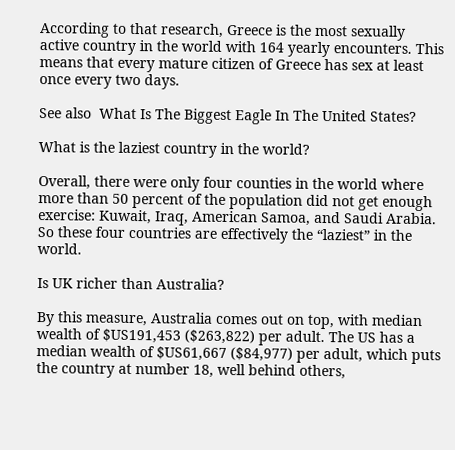According to that research, Greece is the most sexually active country in the world with 164 yearly encounters. This means that every mature citizen of Greece has sex at least once every two days.

See also  What Is The Biggest Eagle In The United States?

What is the laziest country in the world?

Overall, there were only four counties in the world where more than 50 percent of the population did not get enough exercise: Kuwait, Iraq, American Samoa, and Saudi Arabia. So these four countries are effectively the “laziest” in the world.

Is UK richer than Australia?

By this measure, Australia comes out on top, with median wealth of $US191,453 ($263,822) per adult. The US has a median wealth of $US61,667 ($84,977) per adult, which puts the country at number 18, well behind others,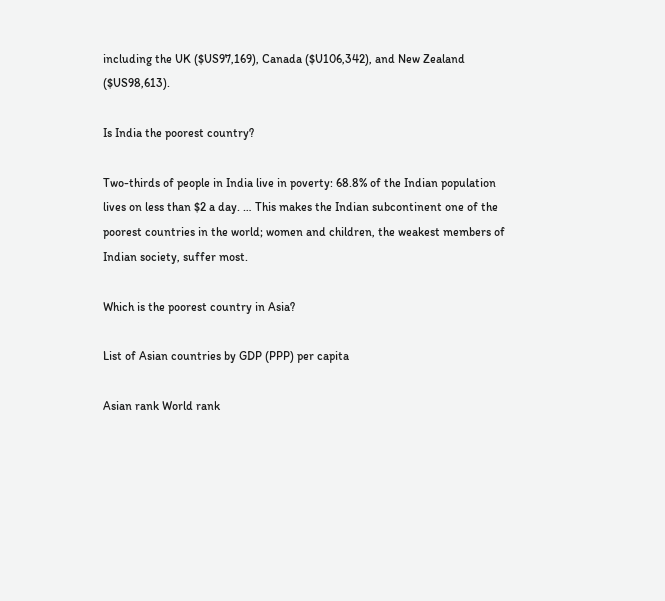including the UK ($US97,169), Canada ($U106,342), and New Zealand ($US98,613).

Is India the poorest country?

Two-thirds of people in India live in poverty: 68.8% of the Indian population lives on less than $2 a day. … This makes the Indian subcontinent one of the poorest countries in the world; women and children, the weakest members of Indian society, suffer most.

Which is the poorest country in Asia?

List of Asian countries by GDP (PPP) per capita

Asian rank World rank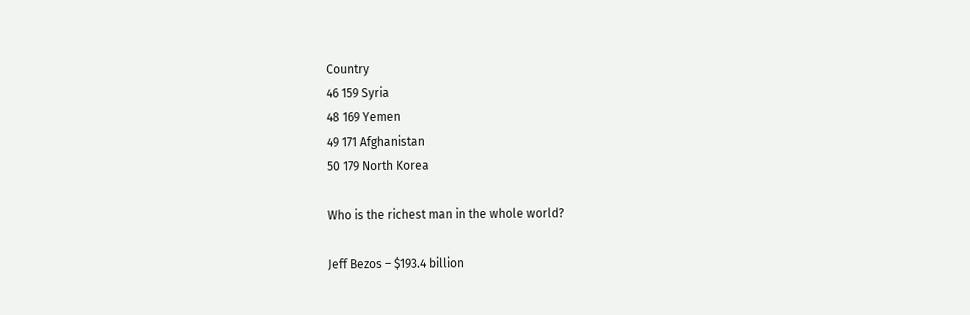Country
46 159 Syria
48 169 Yemen
49 171 Afghanistan
50 179 North Korea

Who is the richest man in the whole world?

Jeff Bezos – $193.4 billion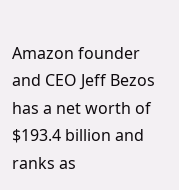Amazon founder and CEO Jeff Bezos has a net worth of $193.4 billion and ranks as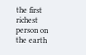the first richest person on the earth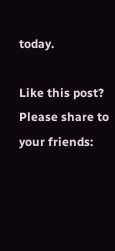today.

Like this post? Please share to your friends: